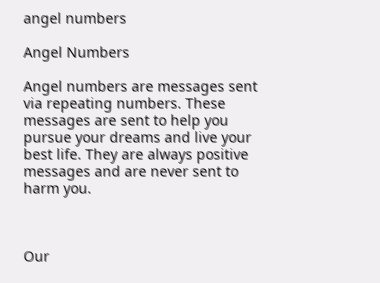angel numbers

Angel Numbers

Angel numbers are messages sent via repeating numbers. These messages are sent to help you pursue your dreams and live your best life. They are always positive messages and are never sent to harm you.



Our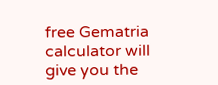free Gematria calculator will give you the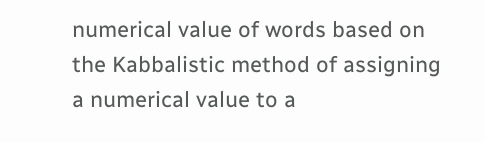numerical value of words based on the Kabbalistic method of assigning a numerical value to a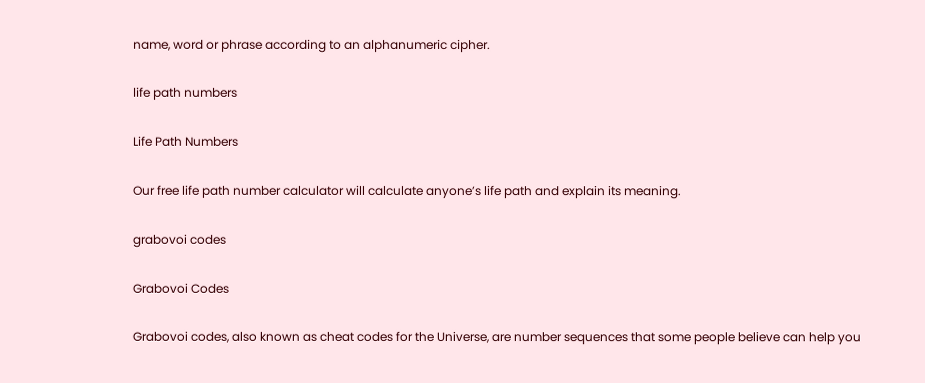name, word or phrase according to an alphanumeric cipher.

life path numbers

Life Path Numbers

Our free life path number calculator will calculate anyone’s life path and explain its meaning.

grabovoi codes

Grabovoi Codes

Grabovoi codes, also known as cheat codes for the Universe, are number sequences that some people believe can help you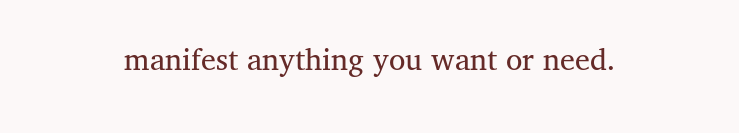manifest anything you want or need.